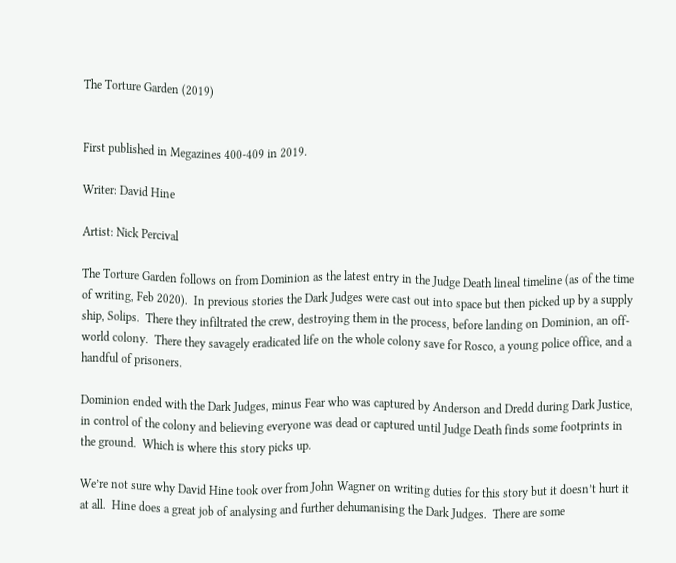The Torture Garden (2019)


First published in Megazines 400-409 in 2019.

Writer: David Hine

Artist: Nick Percival

The Torture Garden follows on from Dominion as the latest entry in the Judge Death lineal timeline (as of the time of writing, Feb 2020).  In previous stories the Dark Judges were cast out into space but then picked up by a supply ship, Solips.  There they infiltrated the crew, destroying them in the process, before landing on Dominion, an off-world colony.  There they savagely eradicated life on the whole colony save for Rosco, a young police office, and a handful of prisoners.

Dominion ended with the Dark Judges, minus Fear who was captured by Anderson and Dredd during Dark Justice, in control of the colony and believing everyone was dead or captured until Judge Death finds some footprints in the ground.  Which is where this story picks up.

We’re not sure why David Hine took over from John Wagner on writing duties for this story but it doesn’t hurt it at all.  Hine does a great job of analysing and further dehumanising the Dark Judges.  There are some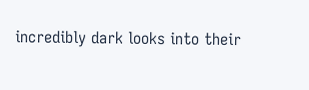incredibly dark looks into their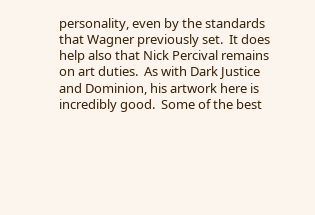personality, even by the standards that Wagner previously set.  It does help also that Nick Percival remains on art duties.  As with Dark Justice and Dominion, his artwork here is incredibly good.  Some of the best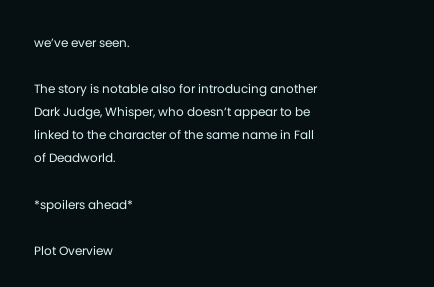we’ve ever seen.

The story is notable also for introducing another Dark Judge, Whisper, who doesn’t appear to be linked to the character of the same name in Fall of Deadworld.

*spoilers ahead*

Plot Overview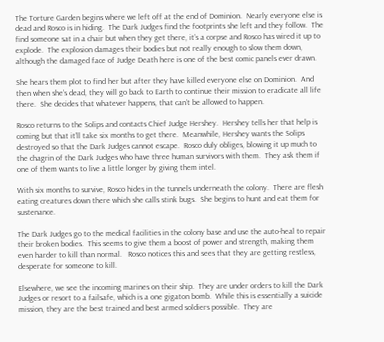The Torture Garden begins where we left off at the end of Dominion.  Nearly everyone else is dead and Rosco is in hiding.  The Dark Judges find the footprints she left and they follow.  The find someone sat in a chair but when they get there, it’s a corpse and Rosco has wired it up to explode.  The explosion damages their bodies but not really enough to slow them down, although the damaged face of Judge Death here is one of the best comic panels ever drawn.

She hears them plot to find her but after they have killed everyone else on Dominion.  And then when she’s dead, they will go back to Earth to continue their mission to eradicate all life there.  She decides that whatever happens, that can’t be allowed to happen.

Rosco returns to the Solips and contacts Chief Judge Hershey.  Hershey tells her that help is coming but that it’ll take six months to get there.  Meanwhile, Hershey wants the Solips destroyed so that the Dark Judges cannot escape.  Rosco duly obliges, blowing it up much to the chagrin of the Dark Judges who have three human survivors with them.  They ask them if one of them wants to live a little longer by giving them intel.

With six months to survive, Rosco hides in the tunnels underneath the colony.  There are flesh eating creatures down there which she calls stink bugs.  She begins to hunt and eat them for sustenance.

The Dark Judges go to the medical facilities in the colony base and use the auto-heal to repair their broken bodies.  This seems to give them a boost of power and strength, making them even harder to kill than normal.   Rosco notices this and sees that they are getting restless, desperate for someone to kill.

Elsewhere, we see the incoming marines on their ship.  They are under orders to kill the Dark Judges or resort to a failsafe, which is a one gigaton bomb.  While this is essentially a suicide mission, they are the best trained and best armed soldiers possible.  They are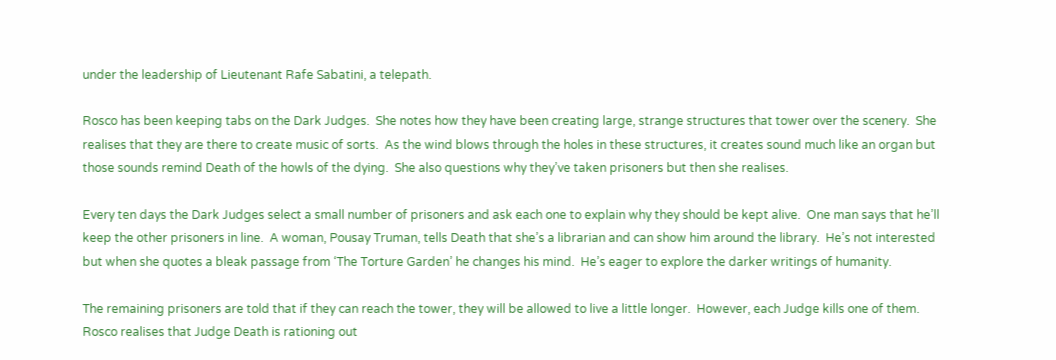under the leadership of Lieutenant Rafe Sabatini, a telepath.

Rosco has been keeping tabs on the Dark Judges.  She notes how they have been creating large, strange structures that tower over the scenery.  She realises that they are there to create music of sorts.  As the wind blows through the holes in these structures, it creates sound much like an organ but those sounds remind Death of the howls of the dying.  She also questions why they’ve taken prisoners but then she realises.

Every ten days the Dark Judges select a small number of prisoners and ask each one to explain why they should be kept alive.  One man says that he’ll keep the other prisoners in line.  A woman, Pousay Truman, tells Death that she’s a librarian and can show him around the library.  He’s not interested but when she quotes a bleak passage from ‘The Torture Garden’ he changes his mind.  He’s eager to explore the darker writings of humanity.

The remaining prisoners are told that if they can reach the tower, they will be allowed to live a little longer.  However, each Judge kills one of them.  Rosco realises that Judge Death is rationing out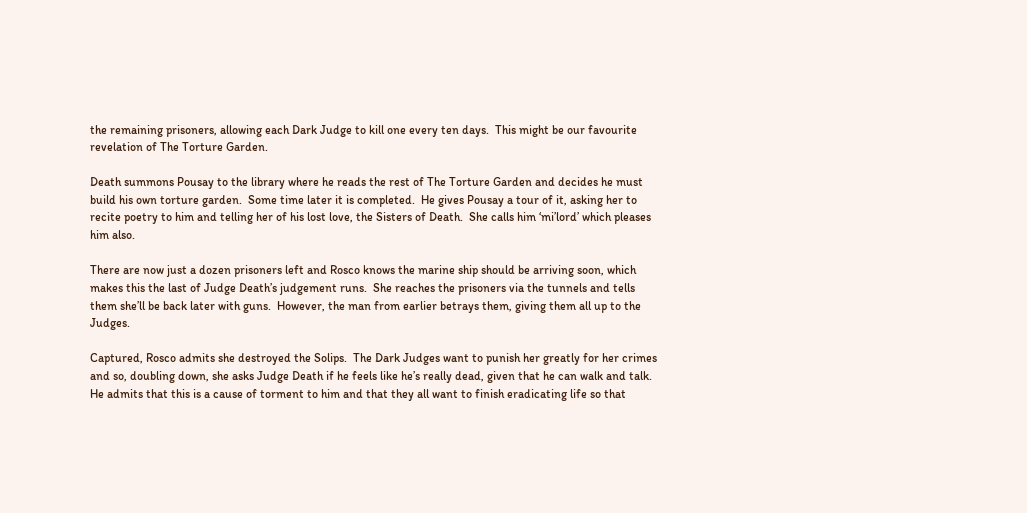the remaining prisoners, allowing each Dark Judge to kill one every ten days.  This might be our favourite revelation of The Torture Garden.

Death summons Pousay to the library where he reads the rest of The Torture Garden and decides he must build his own torture garden.  Some time later it is completed.  He gives Pousay a tour of it, asking her to recite poetry to him and telling her of his lost love, the Sisters of Death.  She calls him ‘mi’lord’ which pleases him also.

There are now just a dozen prisoners left and Rosco knows the marine ship should be arriving soon, which makes this the last of Judge Death’s judgement runs.  She reaches the prisoners via the tunnels and tells them she’ll be back later with guns.  However, the man from earlier betrays them, giving them all up to the Judges.

Captured, Rosco admits she destroyed the Solips.  The Dark Judges want to punish her greatly for her crimes and so, doubling down, she asks Judge Death if he feels like he’s really dead, given that he can walk and talk.  He admits that this is a cause of torment to him and that they all want to finish eradicating life so that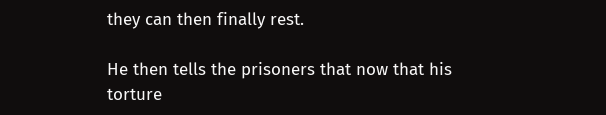they can then finally rest.

He then tells the prisoners that now that his torture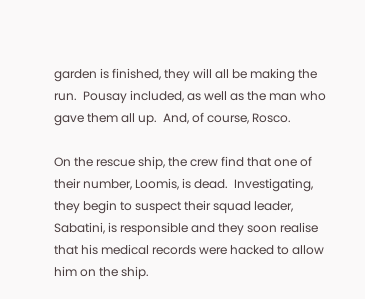garden is finished, they will all be making the run.  Pousay included, as well as the man who gave them all up.  And, of course, Rosco.

On the rescue ship, the crew find that one of their number, Loomis, is dead.  Investigating, they begin to suspect their squad leader, Sabatini, is responsible and they soon realise that his medical records were hacked to allow him on the ship.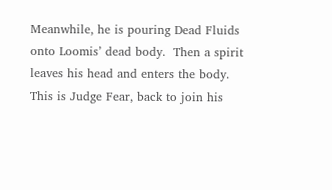Meanwhile, he is pouring Dead Fluids onto Loomis’ dead body.  Then a spirit leaves his head and enters the body.  This is Judge Fear, back to join his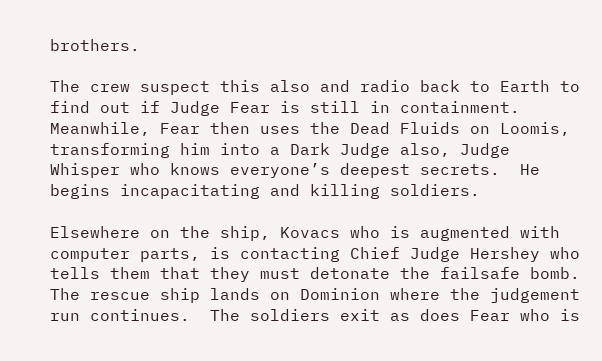brothers.

The crew suspect this also and radio back to Earth to find out if Judge Fear is still in containment.  Meanwhile, Fear then uses the Dead Fluids on Loomis, transforming him into a Dark Judge also, Judge Whisper who knows everyone’s deepest secrets.  He begins incapacitating and killing soldiers.

Elsewhere on the ship, Kovacs who is augmented with computer parts, is contacting Chief Judge Hershey who tells them that they must detonate the failsafe bomb.  The rescue ship lands on Dominion where the judgement run continues.  The soldiers exit as does Fear who is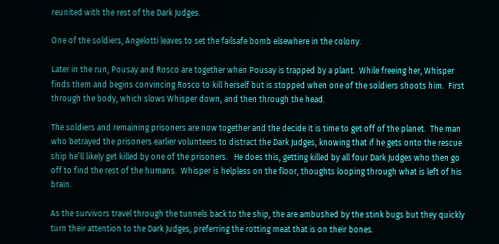reunited with the rest of the Dark Judges.

One of the soldiers, Angelotti leaves to set the failsafe bomb elsewhere in the colony.

Later in the run, Pousay and Rosco are together when Pousay is trapped by a plant.  While freeing her, Whisper finds them and begins convincing Rosco to kill herself but is stopped when one of the soldiers shoots him.  First through the body, which slows Whisper down, and then through the head.

The soldiers and remaining prisoners are now together and the decide it is time to get off of the planet.  The man who betrayed the prisoners earlier volunteers to distract the Dark Judges, knowing that if he gets onto the rescue ship he’ll likely get killed by one of the prisoners.   He does this, getting killed by all four Dark Judges who then go off to find the rest of the humans.  Whisper is helpless on the floor, thoughts looping through what is left of his brain.

As the survivors travel through the tunnels back to the ship, the are ambushed by the stink bugs but they quickly turn their attention to the Dark Judges, preferring the rotting meat that is on their bones.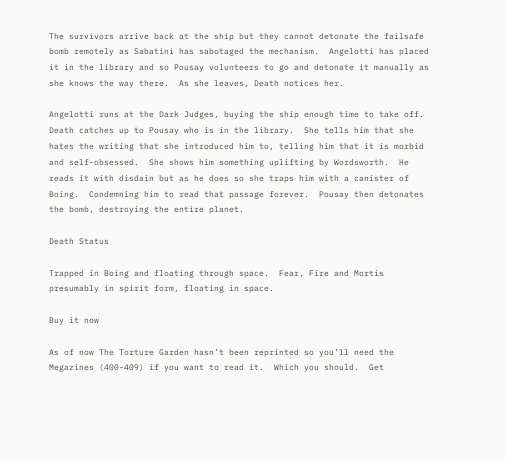The survivors arrive back at the ship but they cannot detonate the failsafe bomb remotely as Sabatini has sabotaged the mechanism.  Angelotti has placed it in the library and so Pousay volunteers to go and detonate it manually as she knows the way there.  As she leaves, Death notices her.

Angelotti runs at the Dark Judges, buying the ship enough time to take off.  Death catches up to Pousay who is in the library.  She tells him that she hates the writing that she introduced him to, telling him that it is morbid and self-obsessed.  She shows him something uplifting by Wordsworth.  He reads it with disdain but as he does so she traps him with a canister of Boing.  Condemning him to read that passage forever.  Pousay then detonates the bomb, destroying the entire planet.

Death Status

Trapped in Boing and floating through space.  Fear, Fire and Mortis presumably in spirit form, floating in space.

Buy it now

As of now The Torture Garden hasn’t been reprinted so you’ll need the Megazines (400-409) if you want to read it.  Which you should.  Get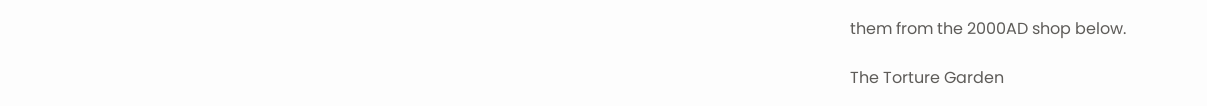them from the 2000AD shop below.

The Torture Garden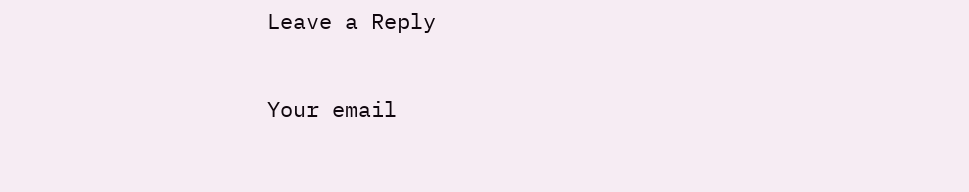Leave a Reply

Your email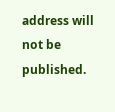address will not be published.